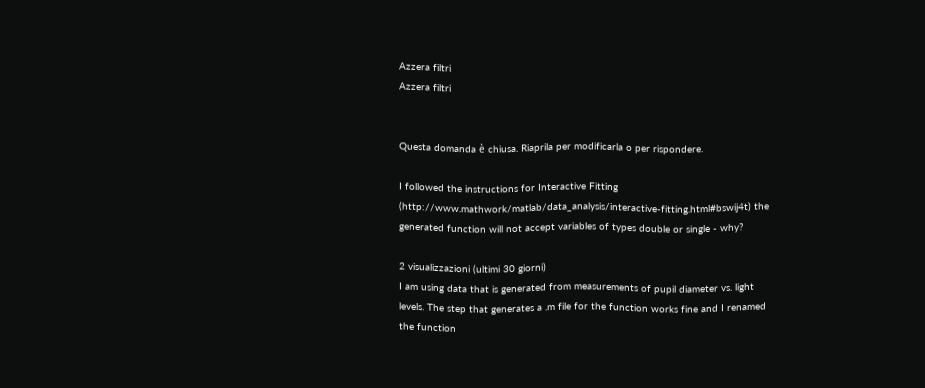Azzera filtri
Azzera filtri


Questa domanda è chiusa. Riaprila per modificarla o per rispondere.

I followed the instructions for Interactive Fitting (http://www.mathwork/matlab/data_analysis/interactive-fitting.html#bswij4t) the generated function will not accept variables of types double or single - why?

2 visualizzazioni (ultimi 30 giorni)
I am using data that is generated from measurements of pupil diameter vs. light levels. The step that generates a .m file for the function works fine and I renamed the function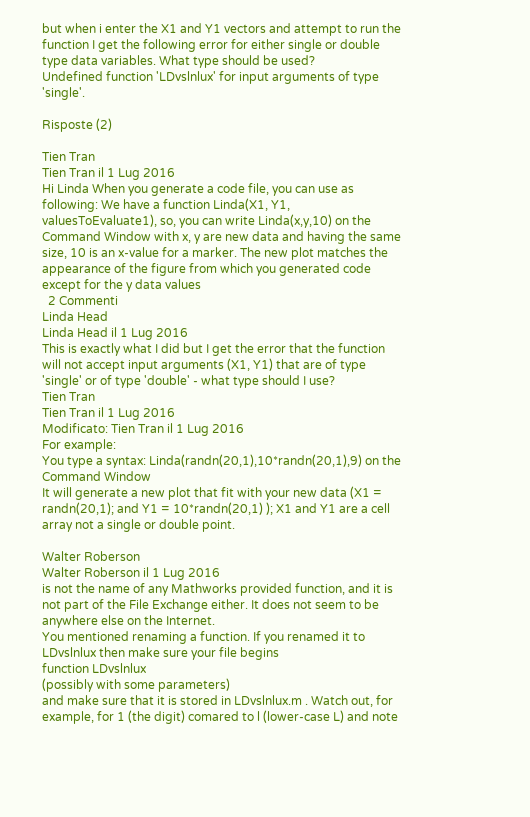but when i enter the X1 and Y1 vectors and attempt to run the function I get the following error for either single or double type data variables. What type should be used?
Undefined function 'LDvslnlux' for input arguments of type 'single'.

Risposte (2)

Tien Tran
Tien Tran il 1 Lug 2016
Hi Linda When you generate a code file, you can use as following: We have a function Linda(X1, Y1, valuesToEvaluate1), so, you can write Linda(x,y,10) on the Command Window with x, y are new data and having the same size, 10 is an x-value for a marker. The new plot matches the appearance of the figure from which you generated code except for the y data values
  2 Commenti
Linda Head
Linda Head il 1 Lug 2016
This is exactly what I did but I get the error that the function will not accept input arguments (X1, Y1) that are of type 'single' or of type 'double' - what type should I use?
Tien Tran
Tien Tran il 1 Lug 2016
Modificato: Tien Tran il 1 Lug 2016
For example:
You type a syntax: Linda(randn(20,1),10*randn(20,1),9) on the Command Window
It will generate a new plot that fit with your new data (X1 = randn(20,1); and Y1 = 10*randn(20,1) ); X1 and Y1 are a cell array not a single or double point.

Walter Roberson
Walter Roberson il 1 Lug 2016
is not the name of any Mathworks provided function, and it is not part of the File Exchange either. It does not seem to be anywhere else on the Internet.
You mentioned renaming a function. If you renamed it to LDvslnlux then make sure your file begins
function LDvslnlux
(possibly with some parameters)
and make sure that it is stored in LDvslnlux.m . Watch out, for example, for 1 (the digit) comared to l (lower-case L) and note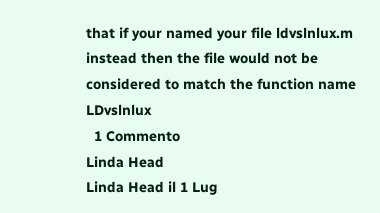that if your named your file ldvslnlux.m instead then the file would not be considered to match the function name LDvslnlux
  1 Commento
Linda Head
Linda Head il 1 Lug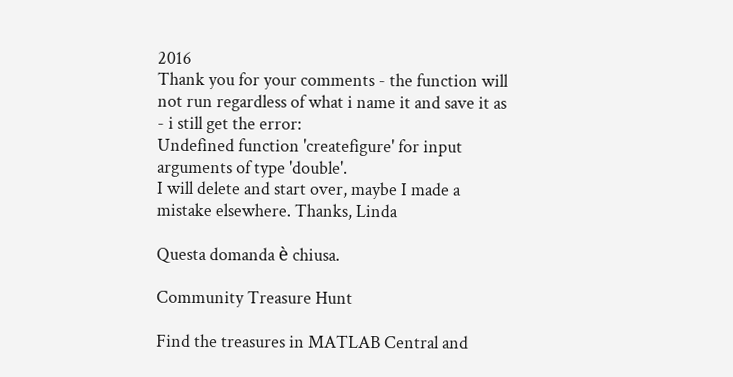2016
Thank you for your comments - the function will not run regardless of what i name it and save it as - i still get the error:
Undefined function 'createfigure' for input arguments of type 'double'.
I will delete and start over, maybe I made a mistake elsewhere. Thanks, Linda

Questa domanda è chiusa.

Community Treasure Hunt

Find the treasures in MATLAB Central and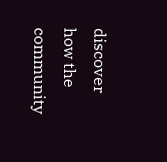discover how the community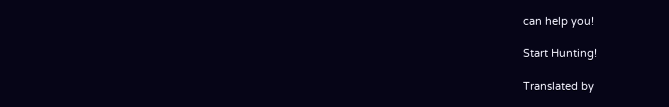can help you!

Start Hunting!

Translated by